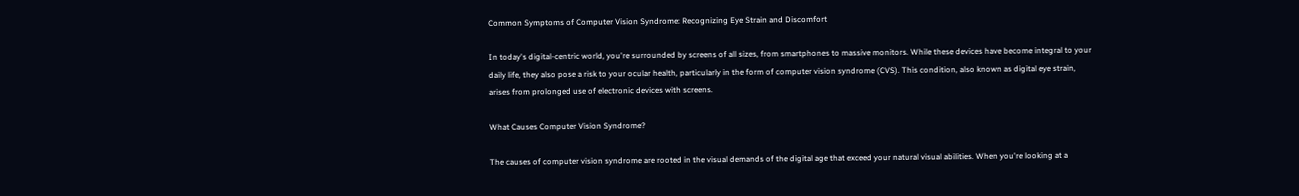Common Symptoms of Computer Vision Syndrome: Recognizing Eye Strain and Discomfort

In today's digital-centric world, you're surrounded by screens of all sizes, from smartphones to massive monitors. While these devices have become integral to your daily life, they also pose a risk to your ocular health, particularly in the form of computer vision syndrome (CVS). This condition, also known as digital eye strain, arises from prolonged use of electronic devices with screens.

What Causes Computer Vision Syndrome?

The causes of computer vision syndrome are rooted in the visual demands of the digital age that exceed your natural visual abilities. When you're looking at a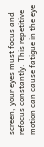screen, your eyes must focus and refocus constantly. This repetitive motion can cause fatigue in the eye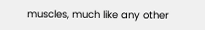muscles, much like any other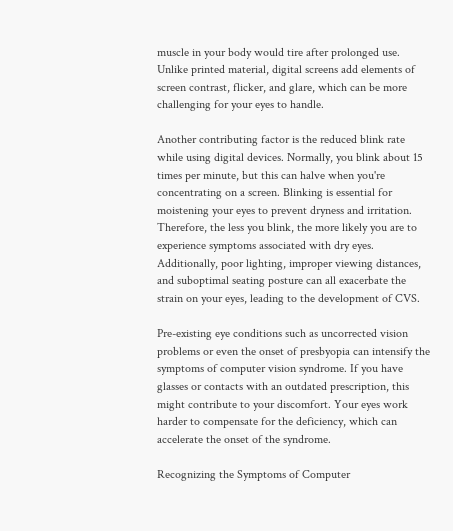muscle in your body would tire after prolonged use. Unlike printed material, digital screens add elements of screen contrast, flicker, and glare, which can be more challenging for your eyes to handle.

Another contributing factor is the reduced blink rate while using digital devices. Normally, you blink about 15 times per minute, but this can halve when you're concentrating on a screen. Blinking is essential for moistening your eyes to prevent dryness and irritation. Therefore, the less you blink, the more likely you are to experience symptoms associated with dry eyes. Additionally, poor lighting, improper viewing distances, and suboptimal seating posture can all exacerbate the strain on your eyes, leading to the development of CVS.

Pre-existing eye conditions such as uncorrected vision problems or even the onset of presbyopia can intensify the symptoms of computer vision syndrome. If you have glasses or contacts with an outdated prescription, this might contribute to your discomfort. Your eyes work harder to compensate for the deficiency, which can accelerate the onset of the syndrome.

Recognizing the Symptoms of Computer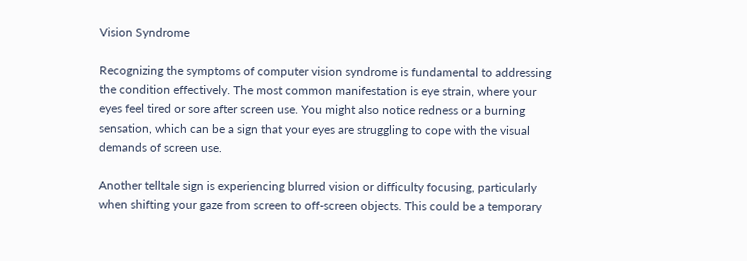Vision Syndrome

Recognizing the symptoms of computer vision syndrome is fundamental to addressing the condition effectively. The most common manifestation is eye strain, where your eyes feel tired or sore after screen use. You might also notice redness or a burning sensation, which can be a sign that your eyes are struggling to cope with the visual demands of screen use.

Another telltale sign is experiencing blurred vision or difficulty focusing, particularly when shifting your gaze from screen to off-screen objects. This could be a temporary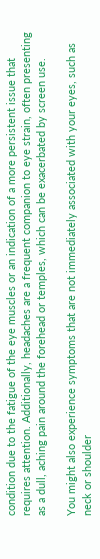condition due to the fatigue of the eye muscles or an indication of a more persistent issue that requires attention. Additionally, headaches are a frequent companion to eye strain, often presenting as a dull, aching pain around the forehead or temples, which can be exacerbated by screen use.

You might also experience symptoms that are not immediately associated with your eyes, such as neck or shoulder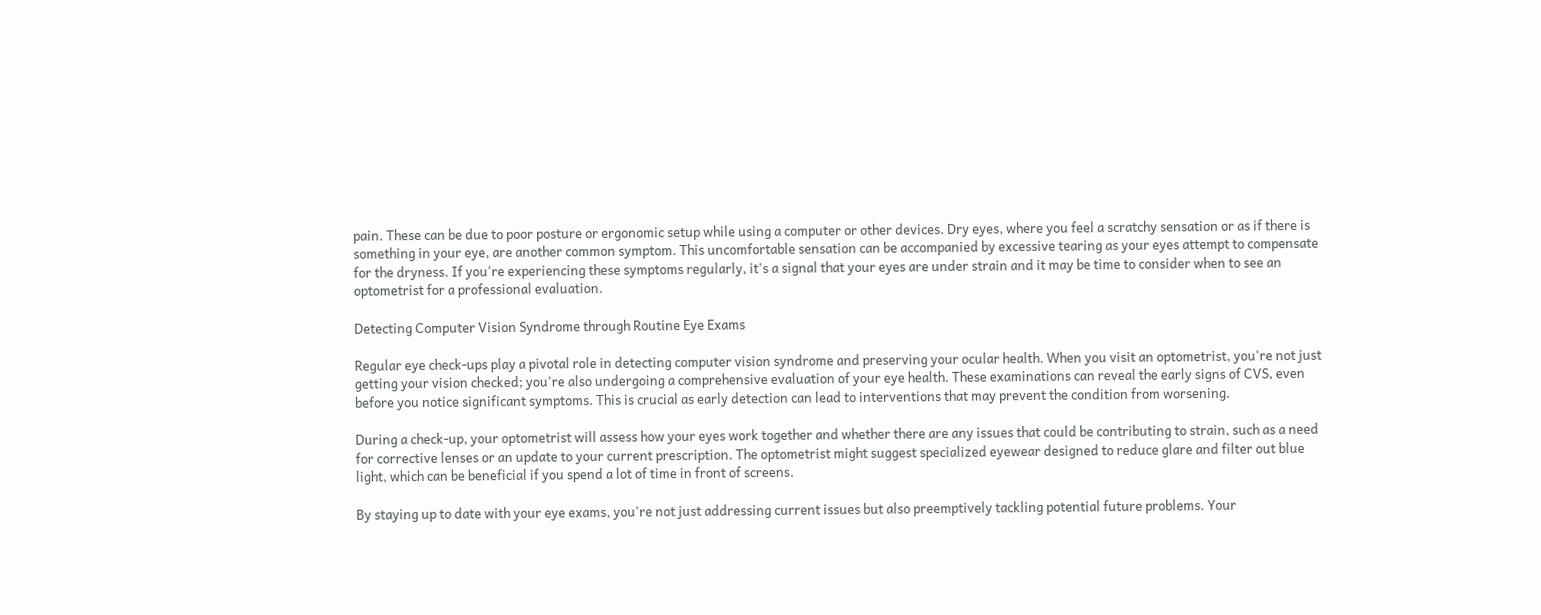pain. These can be due to poor posture or ergonomic setup while using a computer or other devices. Dry eyes, where you feel a scratchy sensation or as if there is something in your eye, are another common symptom. This uncomfortable sensation can be accompanied by excessive tearing as your eyes attempt to compensate for the dryness. If you're experiencing these symptoms regularly, it's a signal that your eyes are under strain and it may be time to consider when to see an optometrist for a professional evaluation.

Detecting Computer Vision Syndrome through Routine Eye Exams

Regular eye check-ups play a pivotal role in detecting computer vision syndrome and preserving your ocular health. When you visit an optometrist, you're not just getting your vision checked; you're also undergoing a comprehensive evaluation of your eye health. These examinations can reveal the early signs of CVS, even before you notice significant symptoms. This is crucial as early detection can lead to interventions that may prevent the condition from worsening.

During a check-up, your optometrist will assess how your eyes work together and whether there are any issues that could be contributing to strain, such as a need for corrective lenses or an update to your current prescription. The optometrist might suggest specialized eyewear designed to reduce glare and filter out blue light, which can be beneficial if you spend a lot of time in front of screens.

By staying up to date with your eye exams, you're not just addressing current issues but also preemptively tackling potential future problems. Your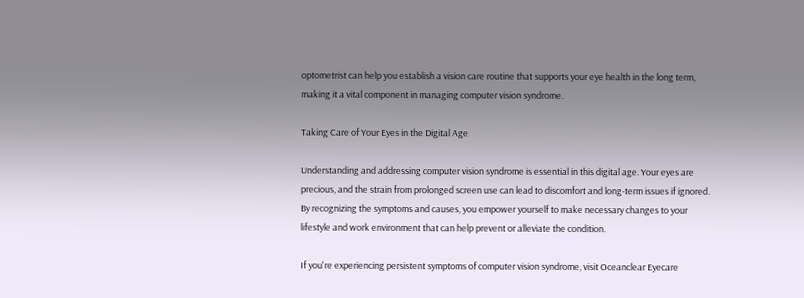optometrist can help you establish a vision care routine that supports your eye health in the long term, making it a vital component in managing computer vision syndrome.

Taking Care of Your Eyes in the Digital Age

Understanding and addressing computer vision syndrome is essential in this digital age. Your eyes are precious, and the strain from prolonged screen use can lead to discomfort and long-term issues if ignored. By recognizing the symptoms and causes, you empower yourself to make necessary changes to your lifestyle and work environment that can help prevent or alleviate the condition.

If you're experiencing persistent symptoms of computer vision syndrome, visit Oceanclear Eyecare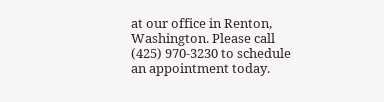at our office in Renton, Washington. Please call (425) 970-3230 to schedule an appointment today.